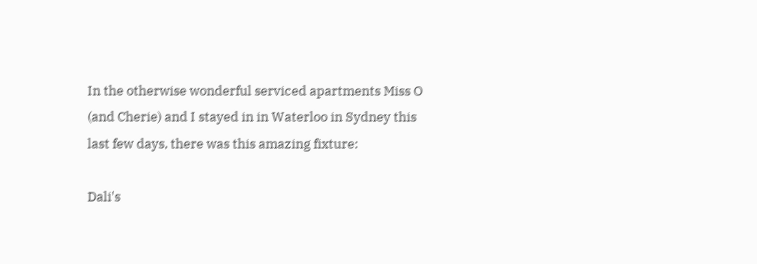In the otherwise wonderful serviced apartments Miss O (and Cherie) and I stayed in in Waterloo in Sydney this last few days, there was this amazing fixture:

Dali's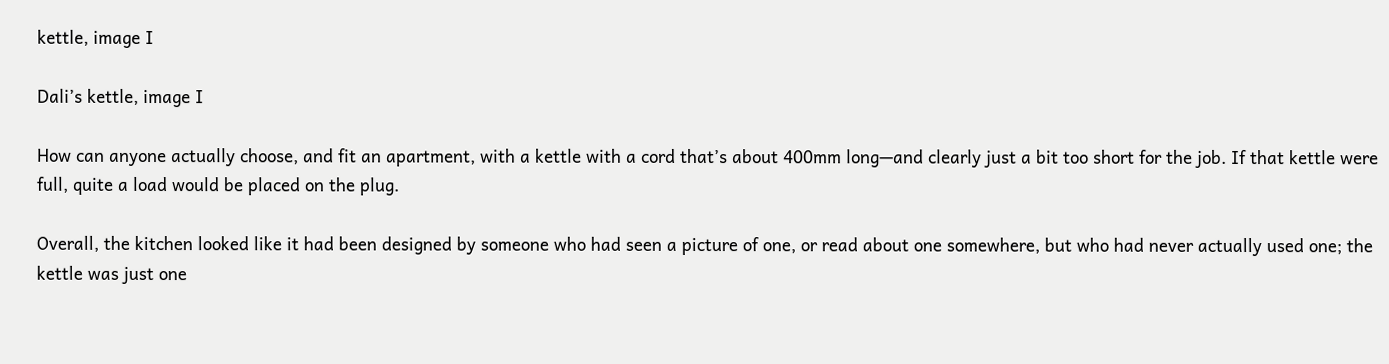kettle, image I

Dali’s kettle, image I

How can anyone actually choose, and fit an apartment, with a kettle with a cord that’s about 400mm long—and clearly just a bit too short for the job. If that kettle were full, quite a load would be placed on the plug.

Overall, the kitchen looked like it had been designed by someone who had seen a picture of one, or read about one somewhere, but who had never actually used one; the kettle was just one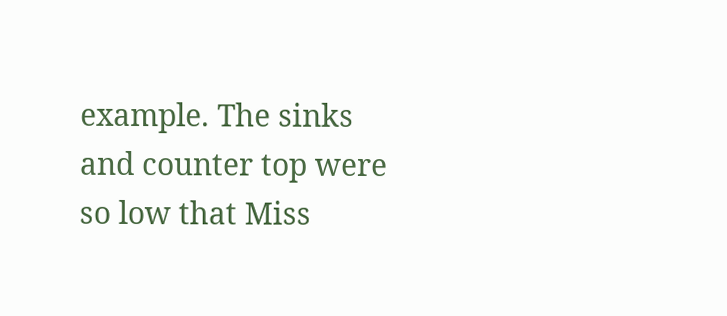example. The sinks and counter top were so low that Miss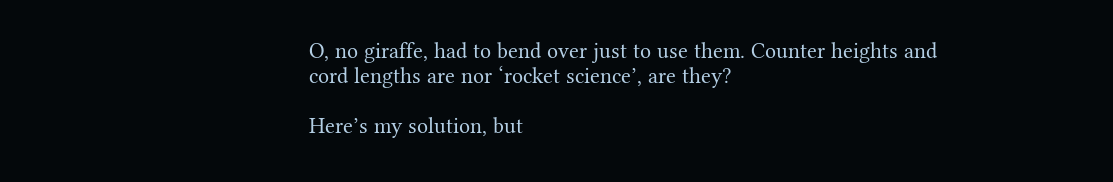O, no giraffe, had to bend over just to use them. Counter heights and cord lengths are nor ‘rocket science’, are they?

Here’s my solution, but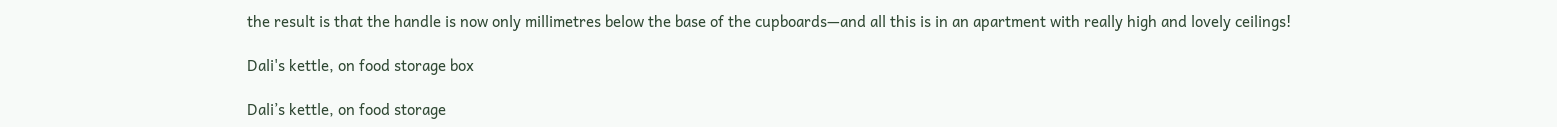the result is that the handle is now only millimetres below the base of the cupboards—and all this is in an apartment with really high and lovely ceilings!

Dali's kettle, on food storage box

Dali’s kettle, on food storage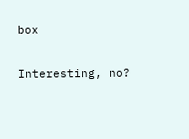box

Interesting, no?